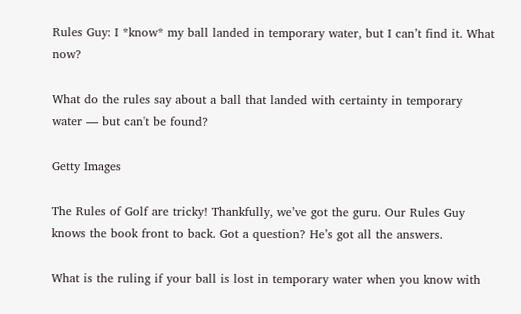Rules Guy: I *know* my ball landed in temporary water, but I can’t find it. What now?

What do the rules say about a ball that landed with certainty in temporary water — but can't be found?

Getty Images

The Rules of Golf are tricky! Thankfully, we’ve got the guru. Our Rules Guy knows the book front to back. Got a question? He’s got all the answers.

What is the ruling if your ball is lost in temporary water when you know with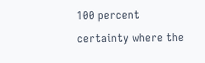100 percent certainty where the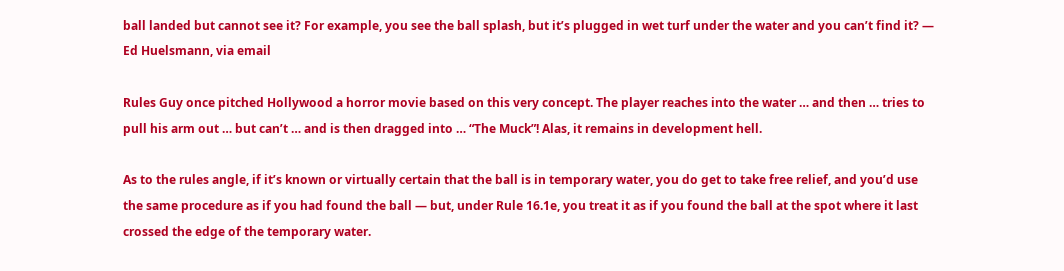ball landed but cannot see it? For example, you see the ball splash, but it’s plugged in wet turf under the water and you can’t find it? — Ed Huelsmann, via email

Rules Guy once pitched Hollywood a horror movie based on this very concept. The player reaches into the water … and then … tries to pull his arm out … but can’t … and is then dragged into … “The Muck”! Alas, it remains in development hell.

As to the rules angle, if it’s known or virtually certain that the ball is in temporary water, you do get to take free relief, and you’d use the same procedure as if you had found the ball — but, under Rule 16.1e, you treat it as if you found the ball at the spot where it last crossed the edge of the temporary water.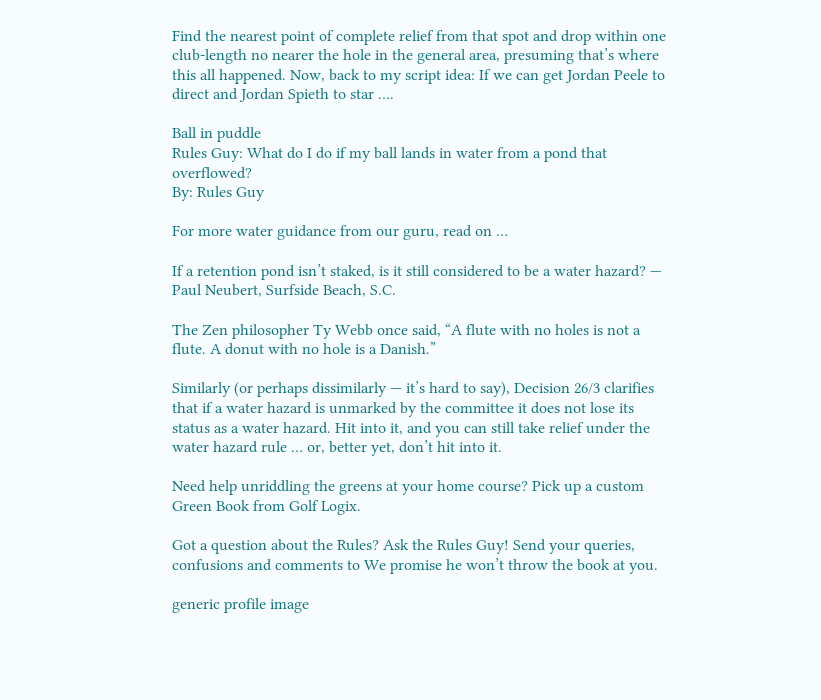Find the nearest point of complete relief from that spot and drop within one club-length no nearer the hole in the general area, presuming that’s where this all happened. Now, back to my script idea: If we can get Jordan Peele to direct and Jordan Spieth to star ….

Ball in puddle
Rules Guy: What do I do if my ball lands in water from a pond that overflowed?
By: Rules Guy

For more water guidance from our guru, read on …

If a retention pond isn’t staked, is it still considered to be a water hazard? — Paul Neubert, Surfside Beach, S.C.

The Zen philosopher Ty Webb once said, “A flute with no holes is not a flute. A donut with no hole is a Danish.”

Similarly (or perhaps dissimilarly — it’s hard to say), Decision 26/3 clarifies that if a water hazard is unmarked by the committee it does not lose its status as a water hazard. Hit into it, and you can still take relief under the water hazard rule … or, better yet, don’t hit into it.

Need help unriddling the greens at your home course? Pick up a custom Green Book from Golf Logix.

Got a question about the Rules? Ask the Rules Guy! Send your queries, confusions and comments to We promise he won’t throw the book at you.

generic profile image